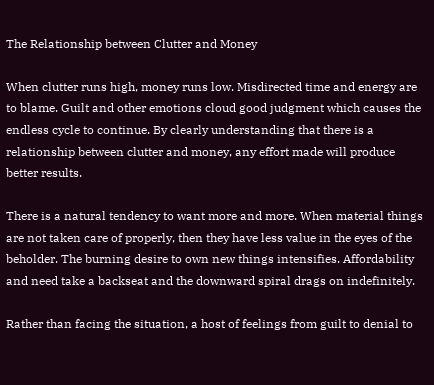The Relationship between Clutter and Money

When clutter runs high, money runs low. Misdirected time and energy are to blame. Guilt and other emotions cloud good judgment which causes the endless cycle to continue. By clearly understanding that there is a relationship between clutter and money, any effort made will produce better results.

There is a natural tendency to want more and more. When material things are not taken care of properly, then they have less value in the eyes of the beholder. The burning desire to own new things intensifies. Affordability and need take a backseat and the downward spiral drags on indefinitely.

Rather than facing the situation, a host of feelings from guilt to denial to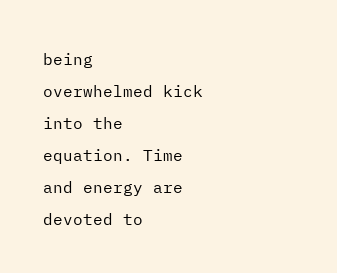being overwhelmed kick into the equation. Time and energy are devoted to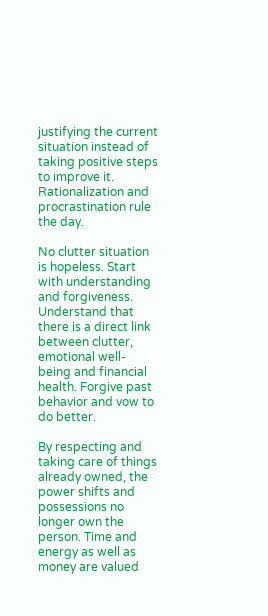justifying the current situation instead of taking positive steps to improve it. Rationalization and procrastination rule the day.

No clutter situation is hopeless. Start with understanding and forgiveness. Understand that there is a direct link between clutter, emotional well-being and financial health. Forgive past behavior and vow to do better.

By respecting and taking care of things already owned, the power shifts and possessions no longer own the person. Time and energy as well as money are valued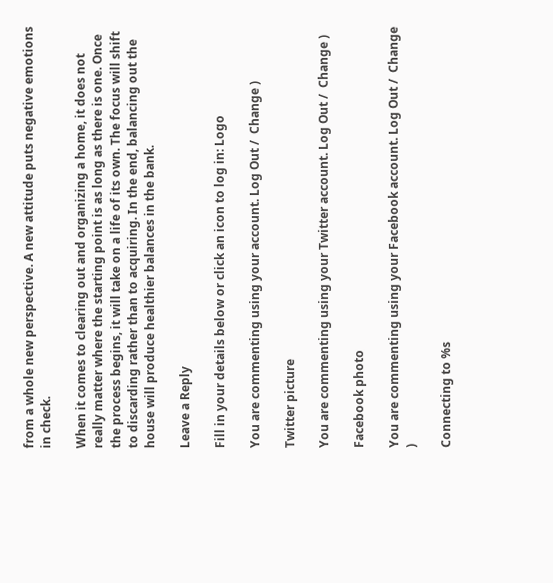from a whole new perspective. A new attitude puts negative emotions in check.

When it comes to clearing out and organizing a home, it does not really matter where the starting point is as long as there is one. Once the process begins, it will take on a life of its own. The focus will shift to discarding rather than to acquiring. In the end, balancing out the house will produce healthier balances in the bank.

Leave a Reply

Fill in your details below or click an icon to log in: Logo

You are commenting using your account. Log Out /  Change )

Twitter picture

You are commenting using your Twitter account. Log Out /  Change )

Facebook photo

You are commenting using your Facebook account. Log Out /  Change )

Connecting to %s